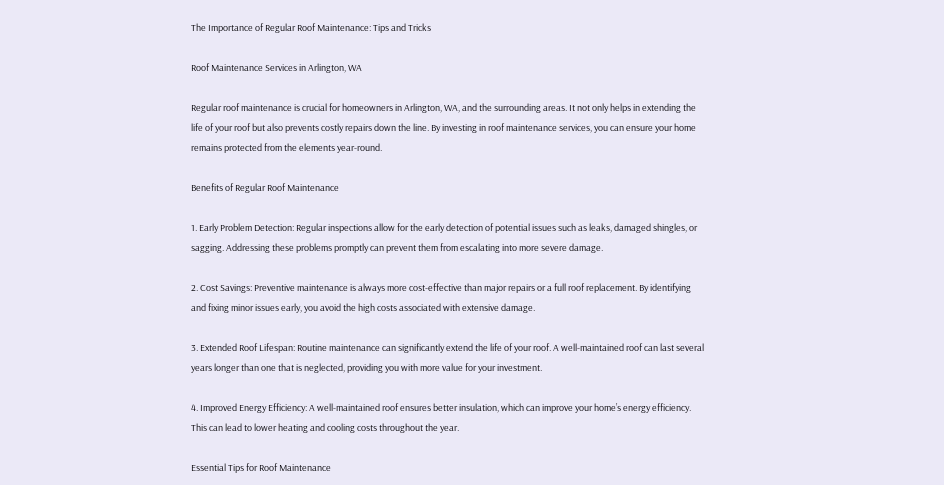The Importance of Regular Roof Maintenance: Tips and Tricks

Roof Maintenance Services in Arlington, WA

Regular roof maintenance is crucial for homeowners in Arlington, WA, and the surrounding areas. It not only helps in extending the life of your roof but also prevents costly repairs down the line. By investing in roof maintenance services, you can ensure your home remains protected from the elements year-round.

Benefits of Regular Roof Maintenance

1. Early Problem Detection: Regular inspections allow for the early detection of potential issues such as leaks, damaged shingles, or sagging. Addressing these problems promptly can prevent them from escalating into more severe damage.

2. Cost Savings: Preventive maintenance is always more cost-effective than major repairs or a full roof replacement. By identifying and fixing minor issues early, you avoid the high costs associated with extensive damage.

3. Extended Roof Lifespan: Routine maintenance can significantly extend the life of your roof. A well-maintained roof can last several years longer than one that is neglected, providing you with more value for your investment.

4. Improved Energy Efficiency: A well-maintained roof ensures better insulation, which can improve your home’s energy efficiency. This can lead to lower heating and cooling costs throughout the year.

Essential Tips for Roof Maintenance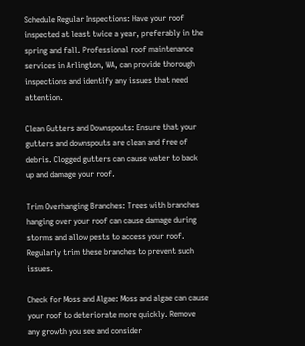Schedule Regular Inspections: Have your roof inspected at least twice a year, preferably in the spring and fall. Professional roof maintenance services in Arlington, WA, can provide thorough inspections and identify any issues that need attention.

Clean Gutters and Downspouts: Ensure that your gutters and downspouts are clean and free of debris. Clogged gutters can cause water to back up and damage your roof.

Trim Overhanging Branches: Trees with branches hanging over your roof can cause damage during storms and allow pests to access your roof. Regularly trim these branches to prevent such issues.

Check for Moss and Algae: Moss and algae can cause your roof to deteriorate more quickly. Remove any growth you see and consider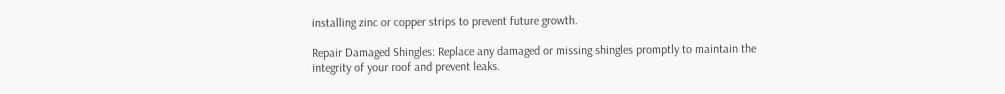installing zinc or copper strips to prevent future growth.

Repair Damaged Shingles: Replace any damaged or missing shingles promptly to maintain the integrity of your roof and prevent leaks.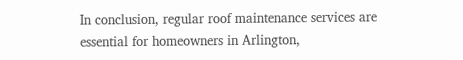In conclusion, regular roof maintenance services are essential for homeowners in Arlington,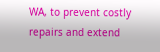WA, to prevent costly repairs and extend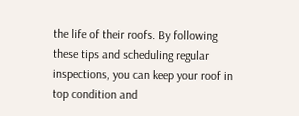the life of their roofs. By following these tips and scheduling regular inspections, you can keep your roof in top condition and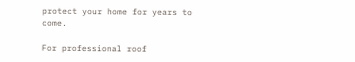protect your home for years to come.

For professional roof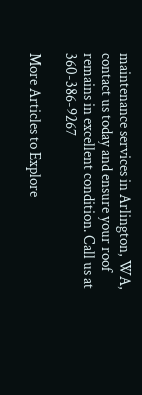maintenance services in Arlington, WA, contact us today and ensure your roof remains in excellent condition. Call us at 360-386-9267

More Articles to Explore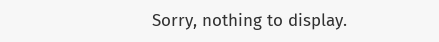Sorry, nothing to display.